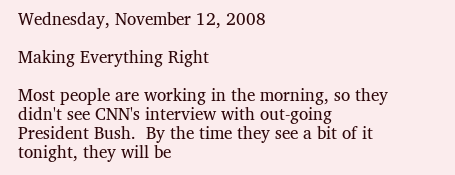Wednesday, November 12, 2008

Making Everything Right

Most people are working in the morning, so they didn't see CNN's interview with out-going President Bush.  By the time they see a bit of it tonight, they will be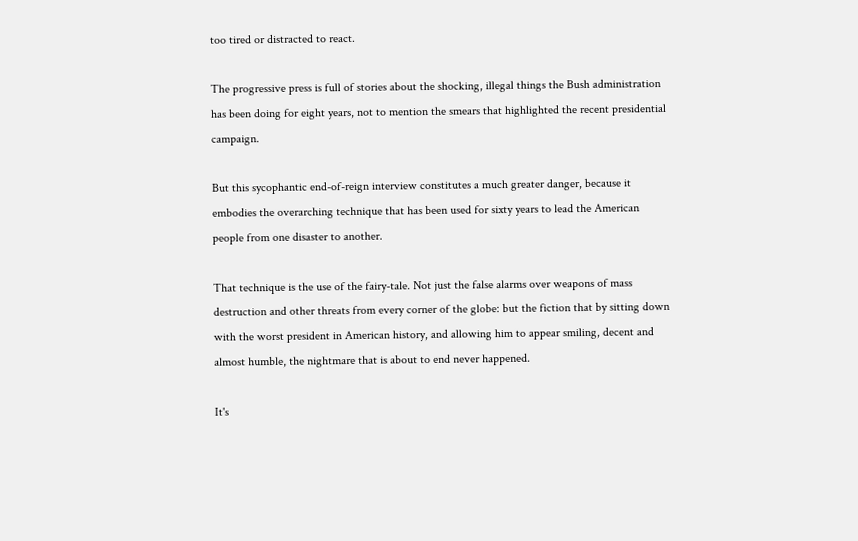too tired or distracted to react.

The progressive press is full of stories about the shocking, illegal things the Bush administration has been doing for eight years, not to mention the smears that highlighted the recent presidential campaign.

But this sycophantic end-of-reign interview constitutes a much greater danger, because it embodies the overarching technique that has been used for sixty years to lead the American people from one disaster to another.

That technique is the use of the fairy-tale. Not just the false alarms over weapons of mass destruction and other threats from every corner of the globe: but the fiction that by sitting down with the worst president in American history, and allowing him to appear smiling, decent and almost humble, the nightmare that is about to end never happened.

It's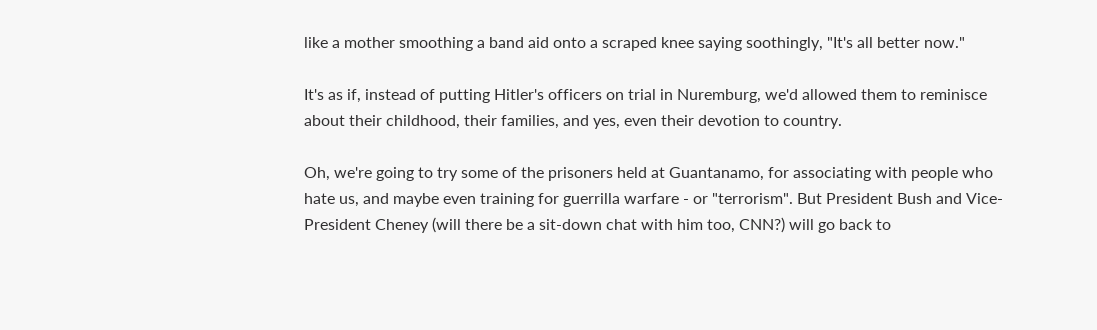like a mother smoothing a band aid onto a scraped knee saying soothingly, "It's all better now."

It's as if, instead of putting Hitler's officers on trial in Nuremburg, we'd allowed them to reminisce about their childhood, their families, and yes, even their devotion to country.

Oh, we're going to try some of the prisoners held at Guantanamo, for associating with people who hate us, and maybe even training for guerrilla warfare - or "terrorism". But President Bush and Vice-President Cheney (will there be a sit-down chat with him too, CNN?) will go back to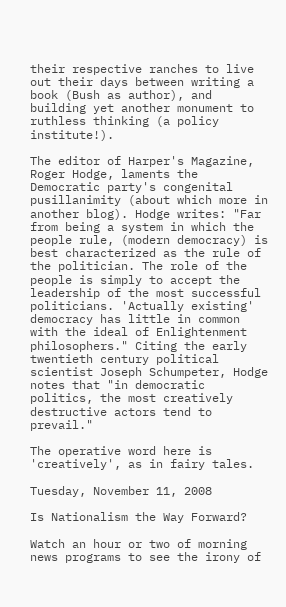their respective ranches to live out their days between writing a book (Bush as author), and building yet another monument to ruthless thinking (a policy institute!).

The editor of Harper's Magazine, Roger Hodge, laments the Democratic party's congenital pusillanimity (about which more in another blog). Hodge writes: "Far from being a system in which the people rule, (modern democracy) is best characterized as the rule of the politician. The role of the people is simply to accept the leadership of the most successful politicians. 'Actually existing' democracy has little in common with the ideal of Enlightenment philosophers." Citing the early twentieth century political scientist Joseph Schumpeter, Hodge notes that "in democratic politics, the most creatively destructive actors tend to prevail."

The operative word here is 'creatively', as in fairy tales.

Tuesday, November 11, 2008

Is Nationalism the Way Forward?

Watch an hour or two of morning news programs to see the irony of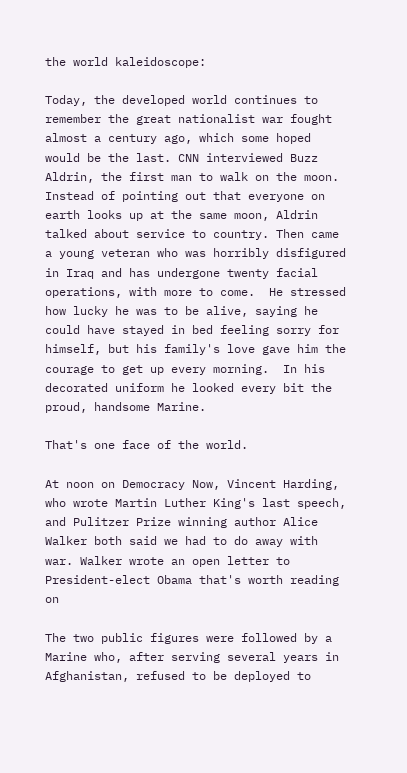the world kaleidoscope:

Today, the developed world continues to remember the great nationalist war fought almost a century ago, which some hoped would be the last. CNN interviewed Buzz Aldrin, the first man to walk on the moon. Instead of pointing out that everyone on earth looks up at the same moon, Aldrin talked about service to country. Then came a young veteran who was horribly disfigured in Iraq and has undergone twenty facial operations, with more to come.  He stressed how lucky he was to be alive, saying he could have stayed in bed feeling sorry for himself, but his family's love gave him the courage to get up every morning.  In his decorated uniform he looked every bit the proud, handsome Marine.

That's one face of the world.

At noon on Democracy Now, Vincent Harding, who wrote Martin Luther King's last speech, and Pulitzer Prize winning author Alice Walker both said we had to do away with war. Walker wrote an open letter to President-elect Obama that's worth reading on

The two public figures were followed by a Marine who, after serving several years in Afghanistan, refused to be deployed to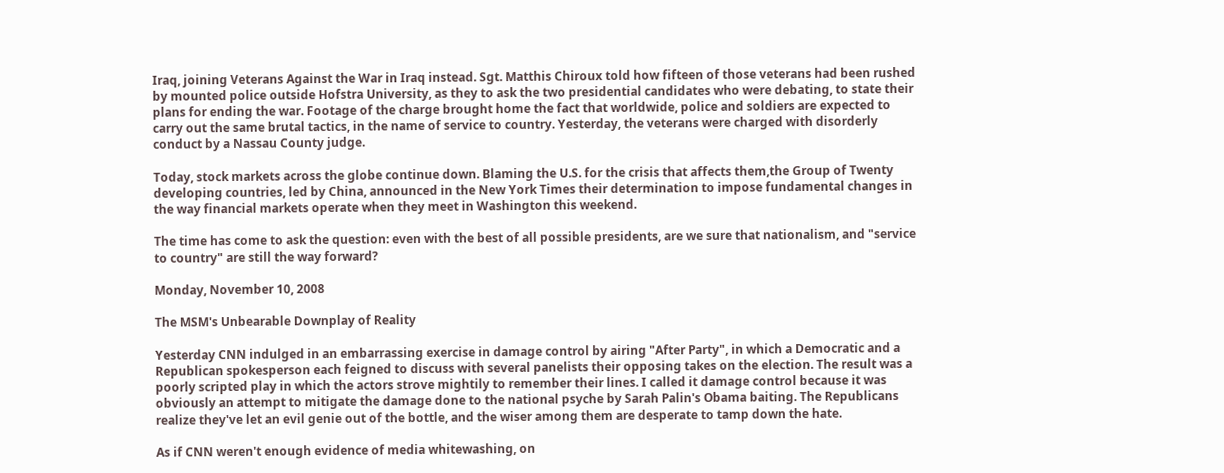Iraq, joining Veterans Against the War in Iraq instead. Sgt. Matthis Chiroux told how fifteen of those veterans had been rushed by mounted police outside Hofstra University, as they to ask the two presidential candidates who were debating, to state their plans for ending the war. Footage of the charge brought home the fact that worldwide, police and soldiers are expected to carry out the same brutal tactics, in the name of service to country. Yesterday, the veterans were charged with disorderly conduct by a Nassau County judge.

Today, stock markets across the globe continue down. Blaming the U.S. for the crisis that affects them,the Group of Twenty developing countries, led by China, announced in the New York Times their determination to impose fundamental changes in the way financial markets operate when they meet in Washington this weekend.

The time has come to ask the question: even with the best of all possible presidents, are we sure that nationalism, and "service to country" are still the way forward?

Monday, November 10, 2008

The MSM's Unbearable Downplay of Reality

Yesterday CNN indulged in an embarrassing exercise in damage control by airing "After Party", in which a Democratic and a Republican spokesperson each feigned to discuss with several panelists their opposing takes on the election. The result was a poorly scripted play in which the actors strove mightily to remember their lines. I called it damage control because it was obviously an attempt to mitigate the damage done to the national psyche by Sarah Palin's Obama baiting. The Republicans realize they've let an evil genie out of the bottle, and the wiser among them are desperate to tamp down the hate.

As if CNN weren't enough evidence of media whitewashing, on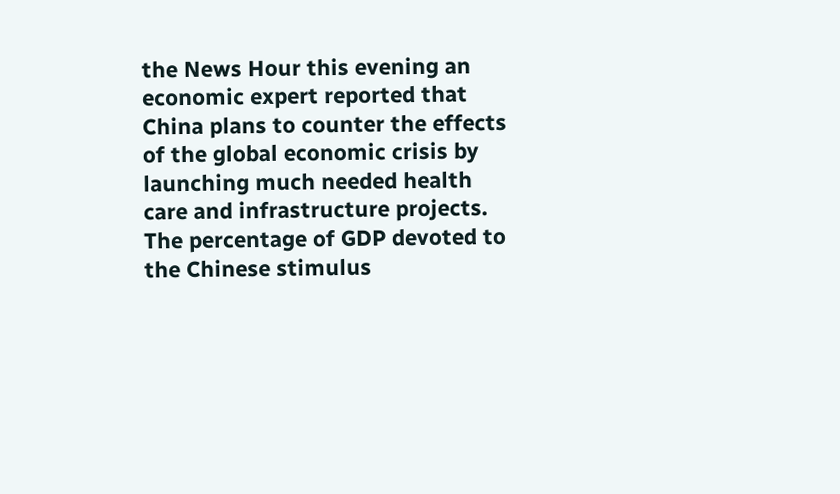the News Hour this evening an economic expert reported that China plans to counter the effects of the global economic crisis by launching much needed health care and infrastructure projects.  The percentage of GDP devoted to the Chinese stimulus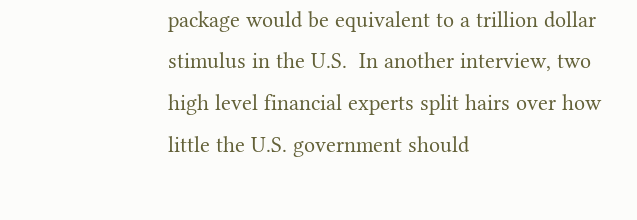package would be equivalent to a trillion dollar stimulus in the U.S.  In another interview, two high level financial experts split hairs over how little the U.S. government should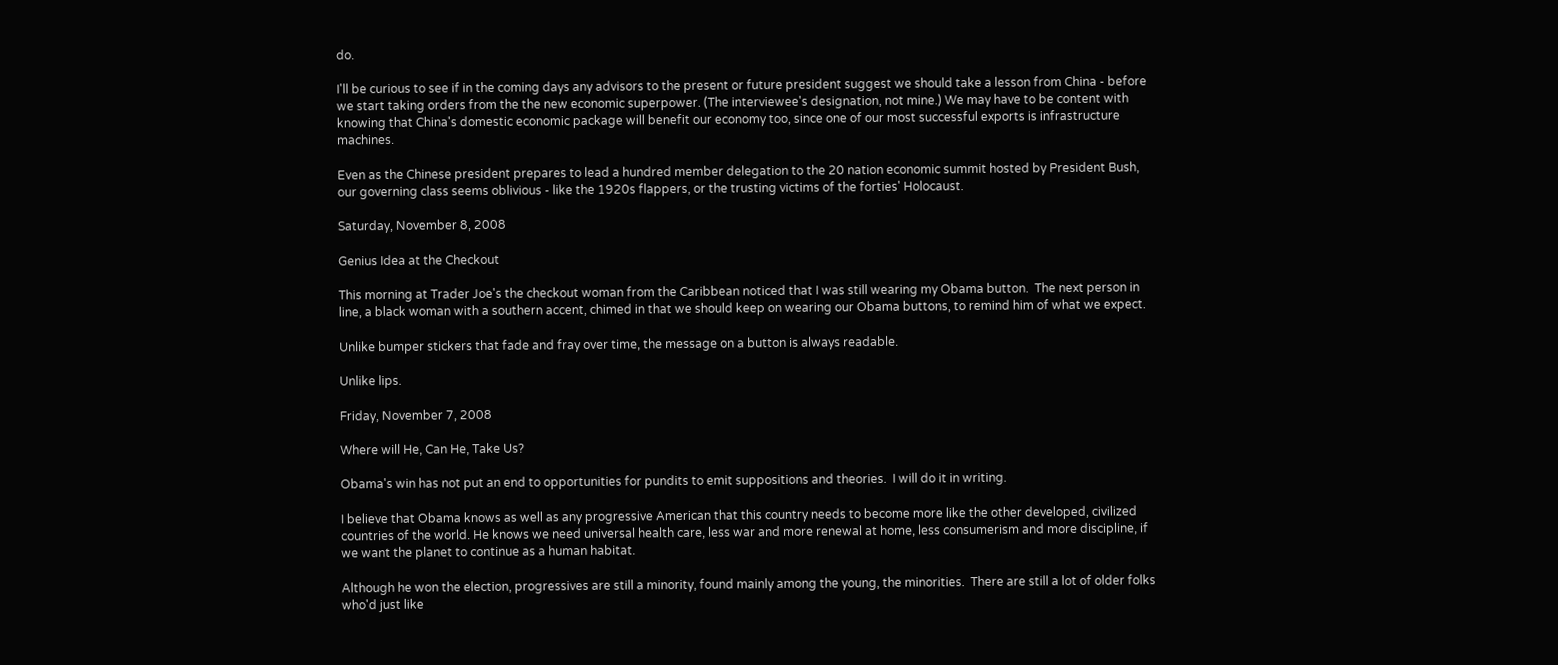do.

I'll be curious to see if in the coming days any advisors to the present or future president suggest we should take a lesson from China - before we start taking orders from the the new economic superpower. (The interviewee's designation, not mine.) We may have to be content with knowing that China's domestic economic package will benefit our economy too, since one of our most successful exports is infrastructure machines.

Even as the Chinese president prepares to lead a hundred member delegation to the 20 nation economic summit hosted by President Bush, our governing class seems oblivious - like the 1920s flappers, or the trusting victims of the forties' Holocaust.

Saturday, November 8, 2008

Genius Idea at the Checkout

This morning at Trader Joe's the checkout woman from the Caribbean noticed that I was still wearing my Obama button.  The next person in line, a black woman with a southern accent, chimed in that we should keep on wearing our Obama buttons, to remind him of what we expect.

Unlike bumper stickers that fade and fray over time, the message on a button is always readable.

Unlike lips.

Friday, November 7, 2008

Where will He, Can He, Take Us?

Obama's win has not put an end to opportunities for pundits to emit suppositions and theories.  I will do it in writing.

I believe that Obama knows as well as any progressive American that this country needs to become more like the other developed, civilized countries of the world. He knows we need universal health care, less war and more renewal at home, less consumerism and more discipline, if we want the planet to continue as a human habitat.

Although he won the election, progressives are still a minority, found mainly among the young, the minorities.  There are still a lot of older folks who'd just like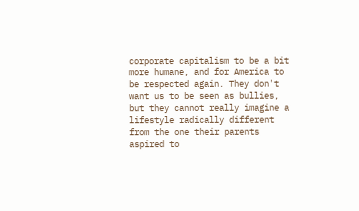corporate capitalism to be a bit more humane, and for America to be respected again. They don't want us to be seen as bullies, but they cannot really imagine a lifestyle radically different from the one their parents aspired to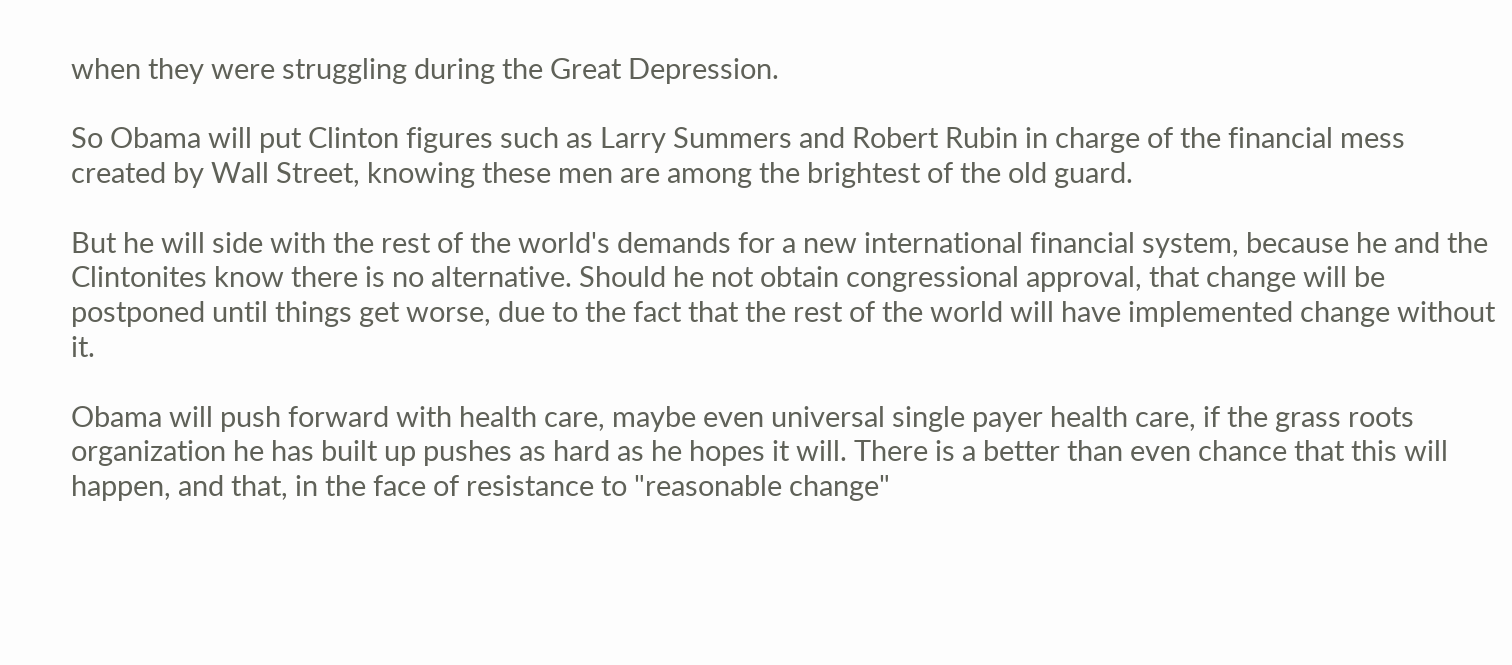when they were struggling during the Great Depression.

So Obama will put Clinton figures such as Larry Summers and Robert Rubin in charge of the financial mess created by Wall Street, knowing these men are among the brightest of the old guard.

But he will side with the rest of the world's demands for a new international financial system, because he and the Clintonites know there is no alternative. Should he not obtain congressional approval, that change will be postponed until things get worse, due to the fact that the rest of the world will have implemented change without it.

Obama will push forward with health care, maybe even universal single payer health care, if the grass roots organization he has built up pushes as hard as he hopes it will. There is a better than even chance that this will happen, and that, in the face of resistance to "reasonable change"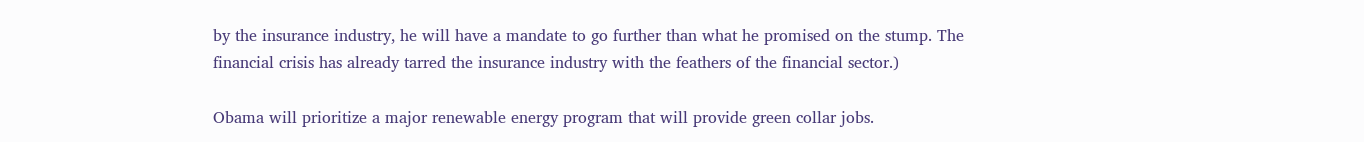by the insurance industry, he will have a mandate to go further than what he promised on the stump. The financial crisis has already tarred the insurance industry with the feathers of the financial sector.)

Obama will prioritize a major renewable energy program that will provide green collar jobs.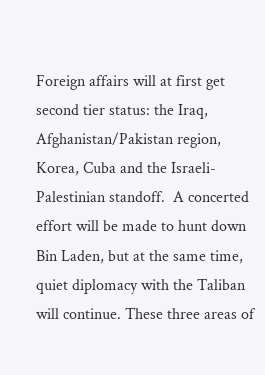Foreign affairs will at first get second tier status: the Iraq, Afghanistan/Pakistan region, Korea, Cuba and the Israeli-Palestinian standoff.  A concerted effort will be made to hunt down Bin Laden, but at the same time, quiet diplomacy with the Taliban will continue. These three areas of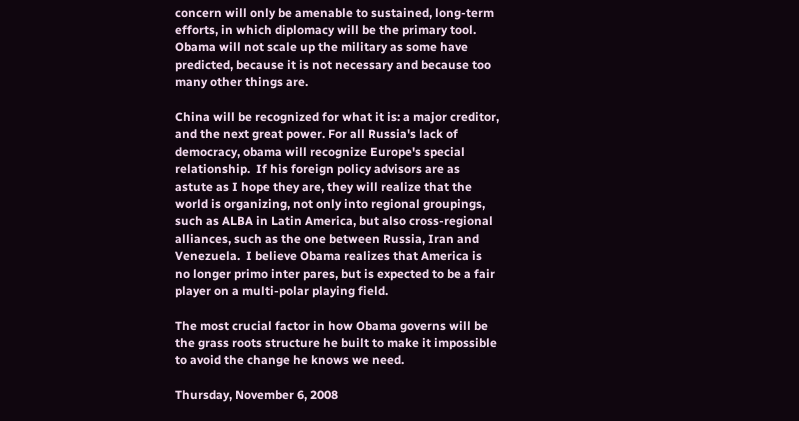concern will only be amenable to sustained, long-term efforts, in which diplomacy will be the primary tool. Obama will not scale up the military as some have predicted, because it is not necessary and because too many other things are.

China will be recognized for what it is: a major creditor, and the next great power. For all Russia's lack of democracy, obama will recognize Europe's special relationship.  If his foreign policy advisors are as astute as I hope they are, they will realize that the world is organizing, not only into regional groupings, such as ALBA in Latin America, but also cross-regional alliances, such as the one between Russia, Iran and Venezuela.  I believe Obama realizes that America is no longer primo inter pares, but is expected to be a fair player on a multi-polar playing field.

The most crucial factor in how Obama governs will be  the grass roots structure he built to make it impossible to avoid the change he knows we need.

Thursday, November 6, 2008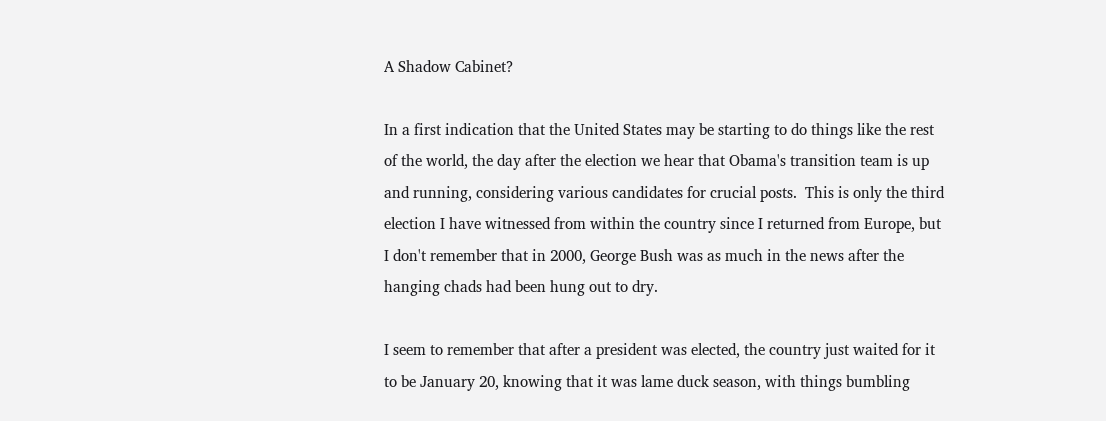A Shadow Cabinet?

In a first indication that the United States may be starting to do things like the rest of the world, the day after the election we hear that Obama's transition team is up and running, considering various candidates for crucial posts.  This is only the third election I have witnessed from within the country since I returned from Europe, but I don't remember that in 2000, George Bush was as much in the news after the hanging chads had been hung out to dry.

I seem to remember that after a president was elected, the country just waited for it to be January 20, knowing that it was lame duck season, with things bumbling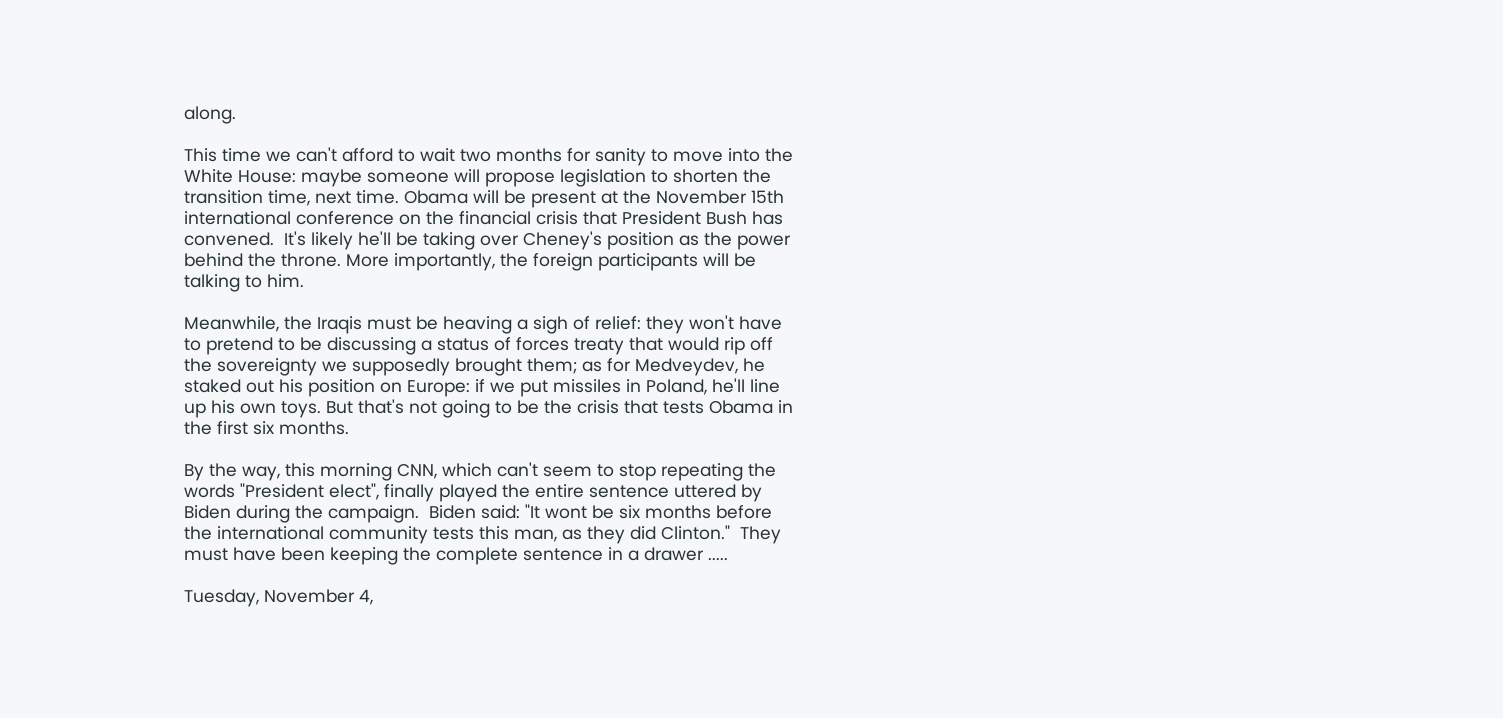along.

This time we can't afford to wait two months for sanity to move into the White House: maybe someone will propose legislation to shorten the transition time, next time. Obama will be present at the November 15th international conference on the financial crisis that President Bush has convened.  It's likely he'll be taking over Cheney's position as the power behind the throne. More importantly, the foreign participants will be talking to him.

Meanwhile, the Iraqis must be heaving a sigh of relief: they won't have to pretend to be discussing a status of forces treaty that would rip off the sovereignty we supposedly brought them; as for Medveydev, he staked out his position on Europe: if we put missiles in Poland, he'll line up his own toys. But that's not going to be the crisis that tests Obama in the first six months.

By the way, this morning CNN, which can't seem to stop repeating the words "President elect", finally played the entire sentence uttered by Biden during the campaign.  Biden said: "It wont be six months before the international community tests this man, as they did Clinton."  They must have been keeping the complete sentence in a drawer .....

Tuesday, November 4,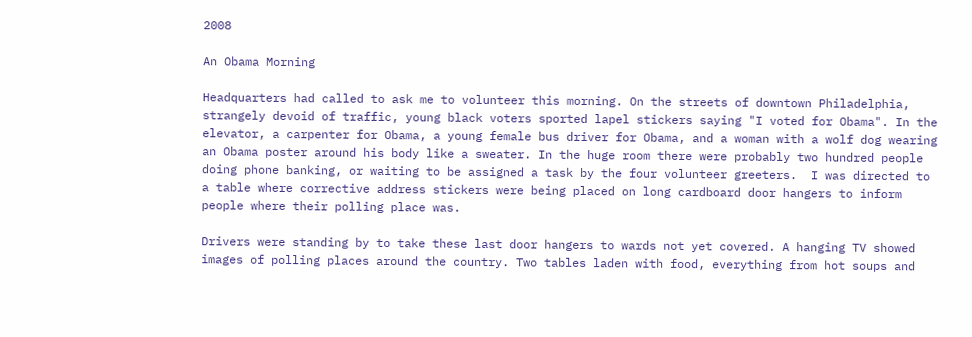2008

An Obama Morning

Headquarters had called to ask me to volunteer this morning. On the streets of downtown Philadelphia, strangely devoid of traffic, young black voters sported lapel stickers saying "I voted for Obama". In the elevator, a carpenter for Obama, a young female bus driver for Obama, and a woman with a wolf dog wearing an Obama poster around his body like a sweater. In the huge room there were probably two hundred people doing phone banking, or waiting to be assigned a task by the four volunteer greeters.  I was directed to a table where corrective address stickers were being placed on long cardboard door hangers to inform people where their polling place was.

Drivers were standing by to take these last door hangers to wards not yet covered. A hanging TV showed images of polling places around the country. Two tables laden with food, everything from hot soups and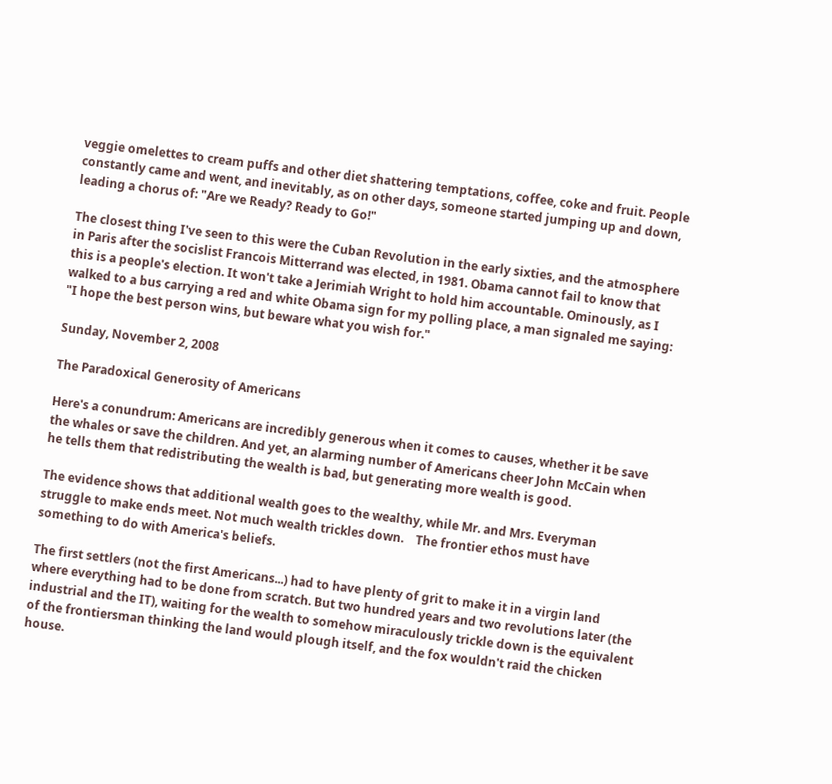veggie omelettes to cream puffs and other diet shattering temptations, coffee, coke and fruit. People constantly came and went, and inevitably, as on other days, someone started jumping up and down, leading a chorus of: "Are we Ready? Ready to Go!"

The closest thing I've seen to this were the Cuban Revolution in the early sixties, and the atmosphere in Paris after the socislist Francois Mitterrand was elected, in 1981. Obama cannot fail to know that this is a people's election. It won't take a Jerimiah Wright to hold him accountable. Ominously, as I walked to a bus carrying a red and white Obama sign for my polling place, a man signaled me saying: "I hope the best person wins, but beware what you wish for."

Sunday, November 2, 2008

The Paradoxical Generosity of Americans

Here's a conundrum: Americans are incredibly generous when it comes to causes, whether it be save the whales or save the children. And yet, an alarming number of Americans cheer John McCain when he tells them that redistributing the wealth is bad, but generating more wealth is good.

The evidence shows that additional wealth goes to the wealthy, while Mr. and Mrs. Everyman struggle to make ends meet. Not much wealth trickles down.    The frontier ethos must have something to do with America's beliefs.

The first settlers (not the first Americans...) had to have plenty of grit to make it in a virgin land where everything had to be done from scratch. But two hundred years and two revolutions later (the industrial and the IT), waiting for the wealth to somehow miraculously trickle down is the equivalent of the frontiersman thinking the land would plough itself, and the fox wouldn't raid the chicken house.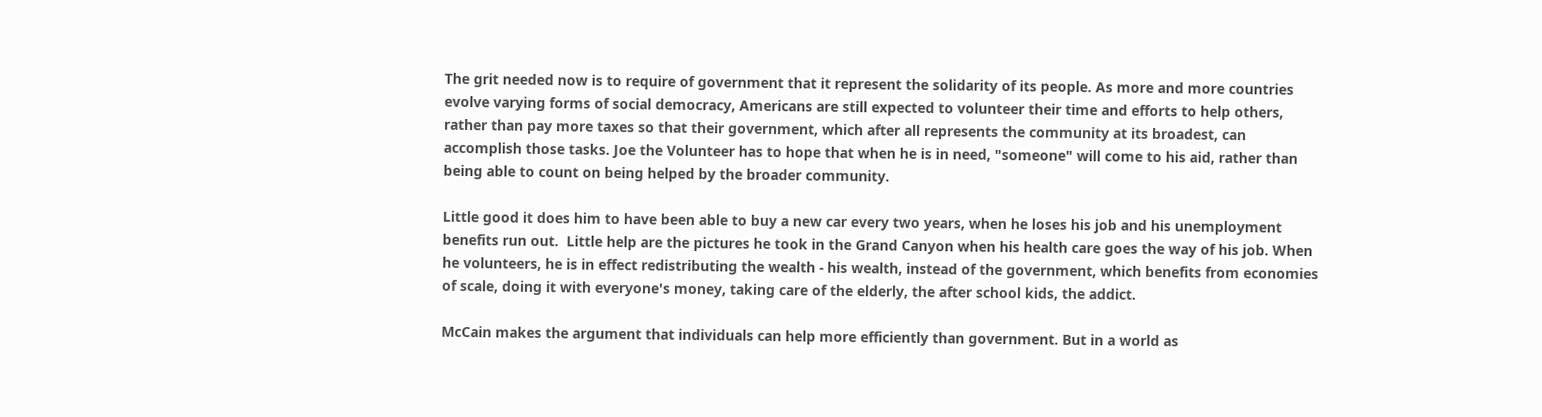The grit needed now is to require of government that it represent the solidarity of its people. As more and more countries evolve varying forms of social democracy, Americans are still expected to volunteer their time and efforts to help others, rather than pay more taxes so that their government, which after all represents the community at its broadest, can accomplish those tasks. Joe the Volunteer has to hope that when he is in need, "someone" will come to his aid, rather than being able to count on being helped by the broader community.

Little good it does him to have been able to buy a new car every two years, when he loses his job and his unemployment benefits run out.  Little help are the pictures he took in the Grand Canyon when his health care goes the way of his job. When he volunteers, he is in effect redistributing the wealth - his wealth, instead of the government, which benefits from economies of scale, doing it with everyone's money, taking care of the elderly, the after school kids, the addict.

McCain makes the argument that individuals can help more efficiently than government. But in a world as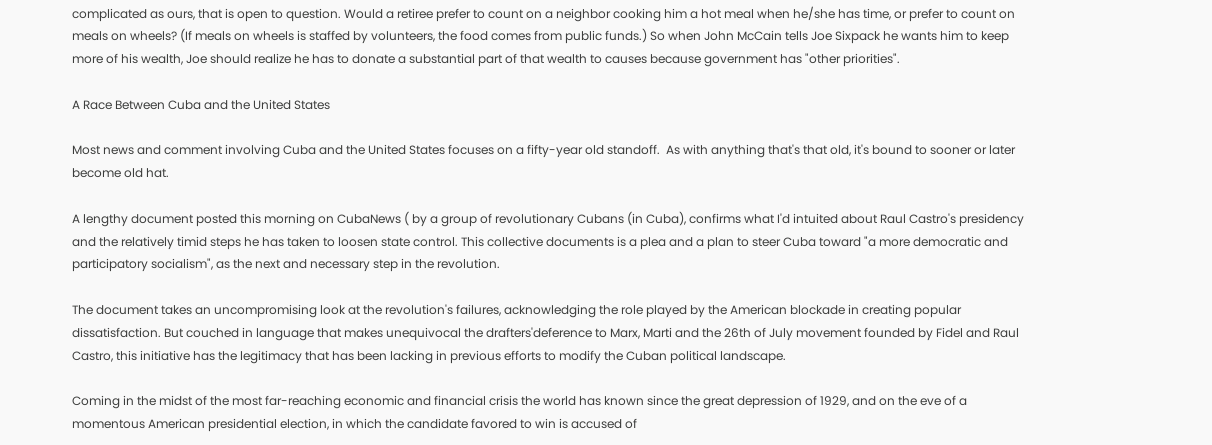complicated as ours, that is open to question. Would a retiree prefer to count on a neighbor cooking him a hot meal when he/she has time, or prefer to count on meals on wheels? (If meals on wheels is staffed by volunteers, the food comes from public funds.) So when John McCain tells Joe Sixpack he wants him to keep more of his wealth, Joe should realize he has to donate a substantial part of that wealth to causes because government has "other priorities".

A Race Between Cuba and the United States

Most news and comment involving Cuba and the United States focuses on a fifty-year old standoff.  As with anything that's that old, it's bound to sooner or later become old hat.

A lengthy document posted this morning on CubaNews ( by a group of revolutionary Cubans (in Cuba), confirms what I'd intuited about Raul Castro's presidency and the relatively timid steps he has taken to loosen state control. This collective documents is a plea and a plan to steer Cuba toward "a more democratic and participatory socialism", as the next and necessary step in the revolution.

The document takes an uncompromising look at the revolution's failures, acknowledging the role played by the American blockade in creating popular dissatisfaction. But couched in language that makes unequivocal the drafters'deference to Marx, Marti and the 26th of July movement founded by Fidel and Raul Castro, this initiative has the legitimacy that has been lacking in previous efforts to modify the Cuban political landscape.

Coming in the midst of the most far-reaching economic and financial crisis the world has known since the great depression of 1929, and on the eve of a momentous American presidential election, in which the candidate favored to win is accused of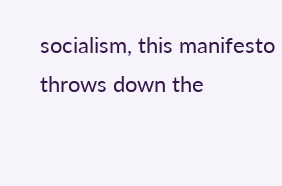socialism, this manifesto throws down the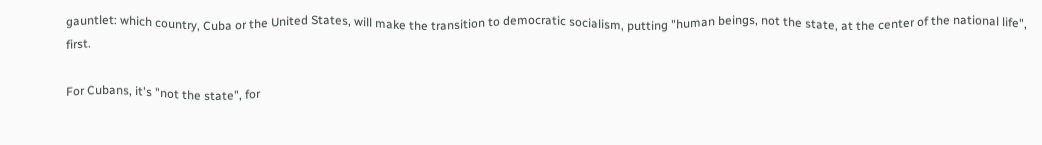gauntlet: which country, Cuba or the United States, will make the transition to democratic socialism, putting "human beings, not the state, at the center of the national life", first.

For Cubans, it's "not the state", for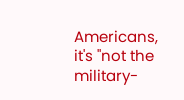Americans, it's "not the military-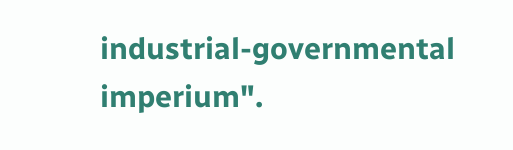industrial-governmental imperium".